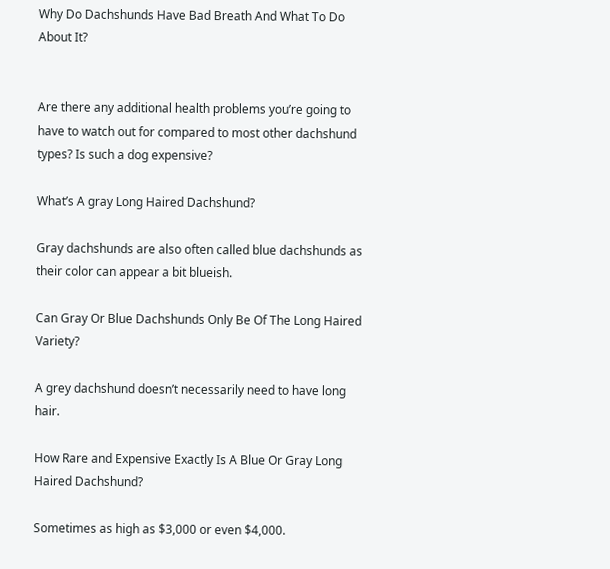Why Do Dachshunds Have Bad Breath And What To Do About It?


Are there any additional health problems you’re going to have to watch out for compared to most other dachshund types? Is such a dog expensive?

What’s A gray Long Haired Dachshund?

Gray dachshunds are also often called blue dachshunds as their color can appear a bit blueish.

Can Gray Or Blue Dachshunds Only Be Of The Long Haired Variety?

A grey dachshund doesn’t necessarily need to have long hair.

How Rare and Expensive Exactly Is A Blue Or Gray Long Haired Dachshund?

Sometimes as high as $3,000 or even $4,000.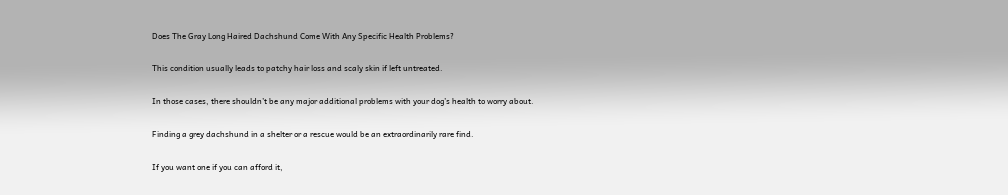Does The Gray Long Haired Dachshund Come With Any Specific Health Problems?

This condition usually leads to patchy hair loss and scaly skin if left untreated.

In those cases, there shouldn’t be any major additional problems with your dog’s health to worry about.

Finding a grey dachshund in a shelter or a rescue would be an extraordinarily rare find.

If you want one if you can afford it,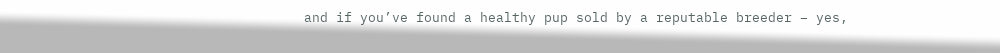and if you’ve found a healthy pup sold by a reputable breeder – yes,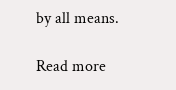by all means.

Read more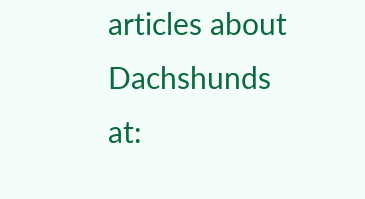articles about Dachshunds at: